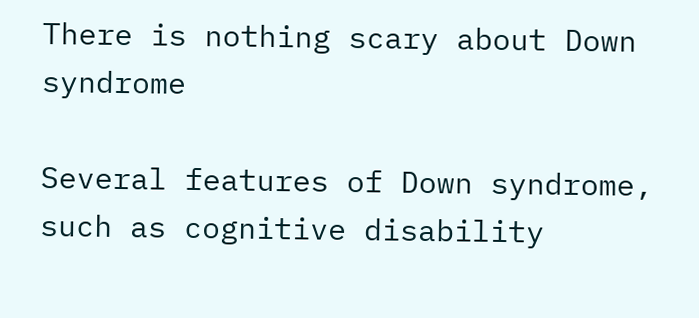There is nothing scary about Down syndrome

Several features of Down syndrome, such as cognitive disability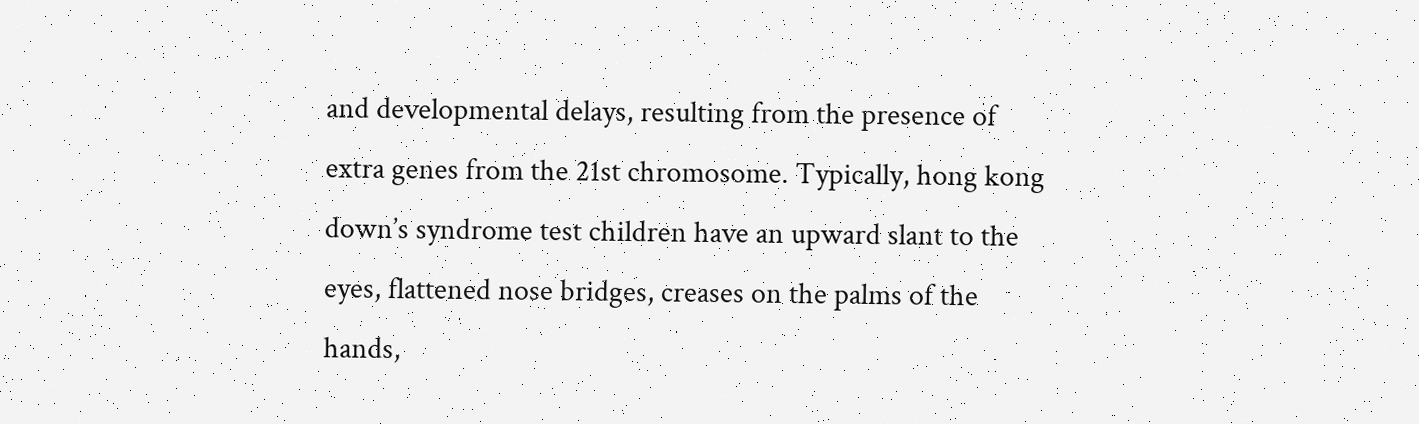and developmental delays, resulting from the presence of extra genes from the 21st chromosome. Typically, hong kong down’s syndrome test children have an upward slant to the eyes, flattened nose bridges, creases on the palms of the hands,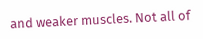and weaker muscles. Not all of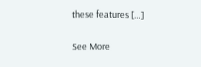these features […]

See More